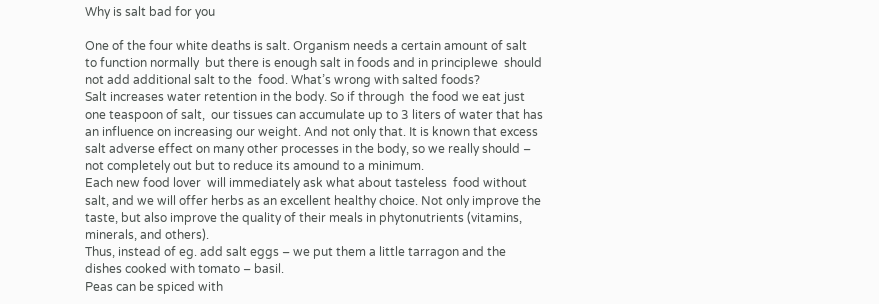Why is salt bad for you

One of the four white deaths is salt. Organism needs a certain amount of salt  to function normally  but there is enough salt in foods and in principlewe  should not add additional salt to the  food. What’s wrong with salted foods?
Salt increases water retention in the body. So if through  the food we eat just one teaspoon of salt,  our tissues can accumulate up to 3 liters of water that has an influence on increasing our weight. And not only that. It is known that excess salt adverse effect on many other processes in the body, so we really should – not completely out but to reduce its amound to a minimum.
Each new food lover  will immediately ask what about tasteless  food without salt, and we will offer herbs as an excellent healthy choice. Not only improve the taste, but also improve the quality of their meals in phytonutrients (vitamins, minerals, and others).
Thus, instead of eg. add salt eggs – we put them a little tarragon and the dishes cooked with tomato – basil.
Peas can be spiced with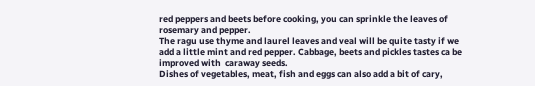red peppers and beets before cooking, you can sprinkle the leaves of rosemary and pepper.
The ragu use thyme and laurel leaves and veal will be quite tasty if we add a little mint and red pepper. Cabbage, beets and pickles tastes ca be  improved with  caraway seeds.
Dishes of vegetables, meat, fish and eggs can also add a bit of cary,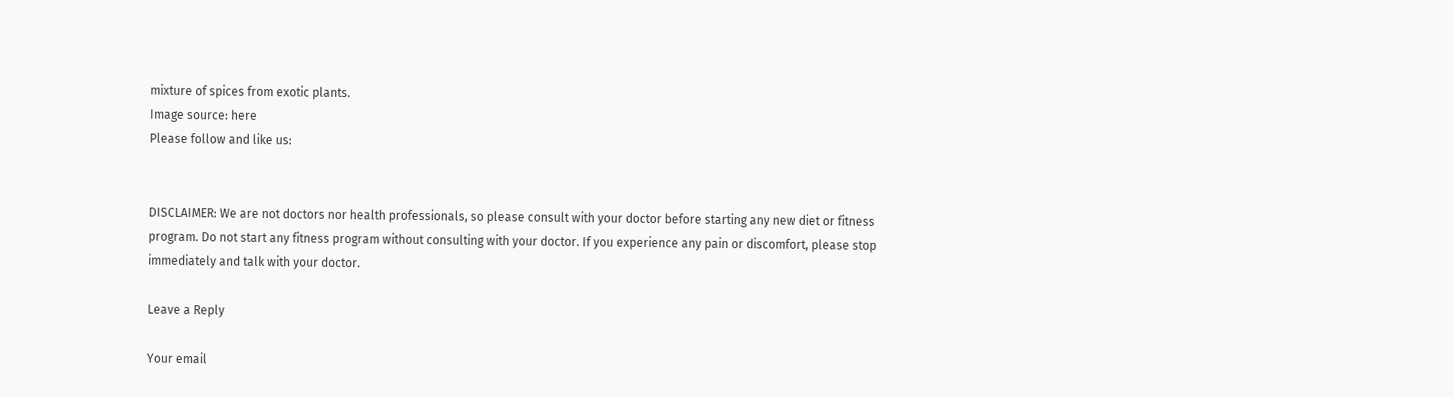mixture of spices from exotic plants.
Image source: here
Please follow and like us:


DISCLAIMER: We are not doctors nor health professionals, so please consult with your doctor before starting any new diet or fitness program. Do not start any fitness program without consulting with your doctor. If you experience any pain or discomfort, please stop immediately and talk with your doctor.

Leave a Reply

Your email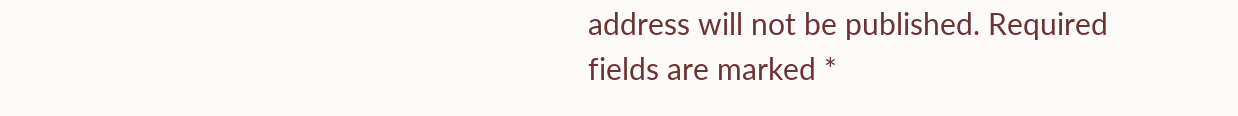address will not be published. Required fields are marked *